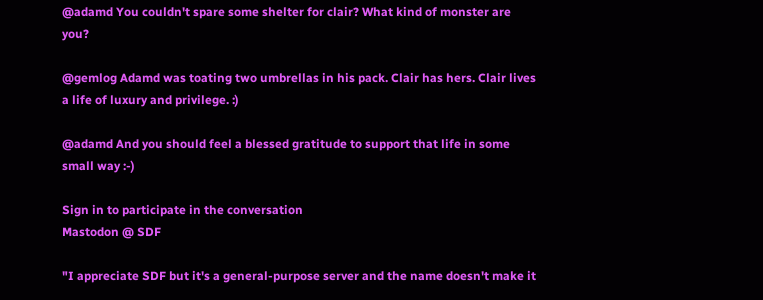@adamd You couldn't spare some shelter for clair? What kind of monster are you?

@gemlog Adamd was toating two umbrellas in his pack. Clair has hers. Clair lives a life of luxury and privilege. :)

@adamd And you should feel a blessed gratitude to support that life in some small way :-)

Sign in to participate in the conversation
Mastodon @ SDF

"I appreciate SDF but it's a general-purpose server and the name doesn't make it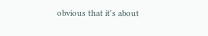obvious that it's about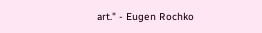art." - Eugen Rochko